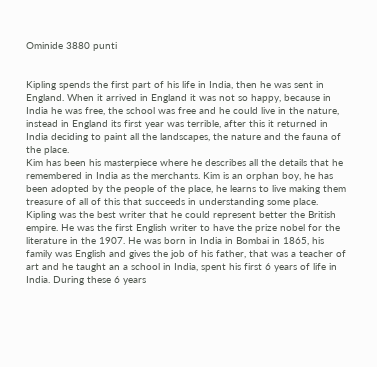Ominide 3880 punti


Kipling spends the first part of his life in India, then he was sent in England. When it arrived in England it was not so happy, because in India he was free, the school was free and he could live in the nature, instead in England its first year was terrible, after this it returned in India deciding to paint all the landscapes, the nature and the fauna of the place.
Kim has been his masterpiece where he describes all the details that he remembered in India as the merchants. Kim is an orphan boy, he has been adopted by the people of the place, he learns to live making them treasure of all of this that succeeds in understanding some place.
Kipling was the best writer that he could represent better the British empire. He was the first English writer to have the prize nobel for the literature in the 1907. He was born in India in Bombai in 1865, his family was English and gives the job of his father, that was a teacher of art and he taught an a school in India, spent his first 6 years of life in India. During these 6 years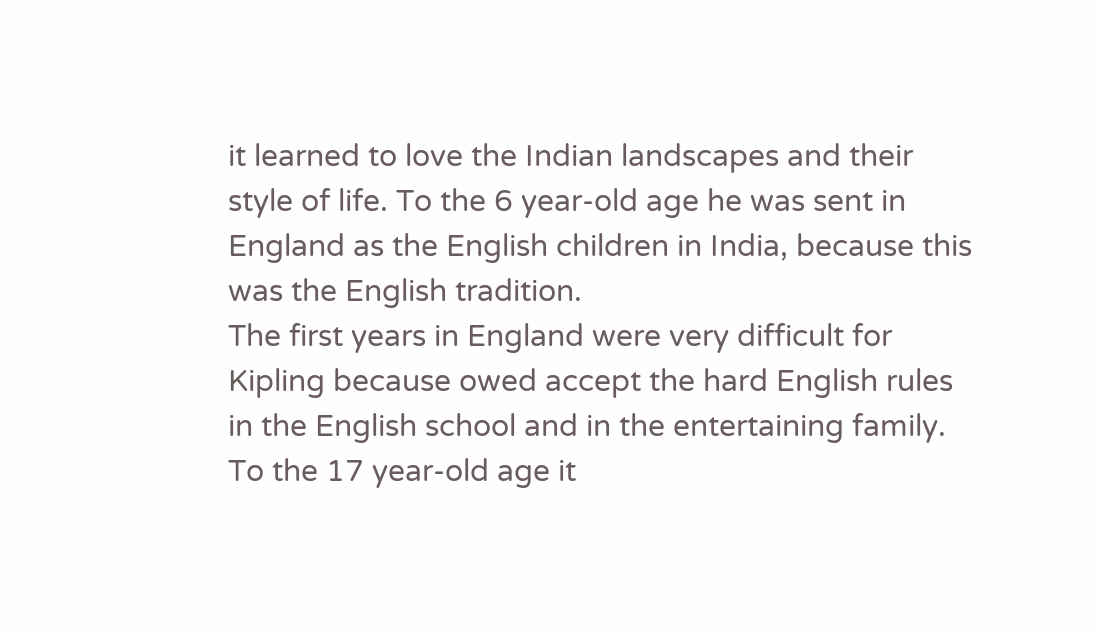it learned to love the Indian landscapes and their style of life. To the 6 year-old age he was sent in England as the English children in India, because this was the English tradition.
The first years in England were very difficult for Kipling because owed accept the hard English rules in the English school and in the entertaining family. To the 17 year-old age it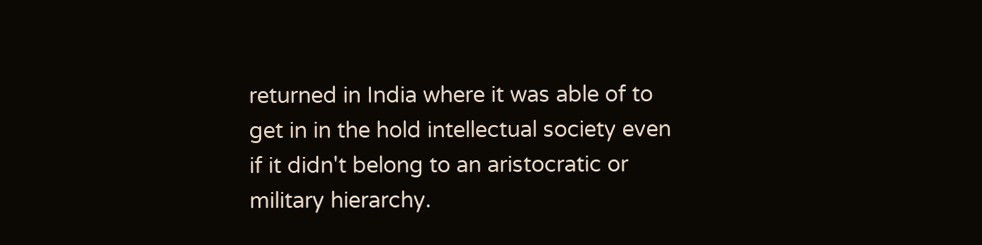returned in India where it was able of to get in in the hold intellectual society even if it didn't belong to an aristocratic or military hierarchy.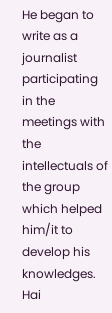He began to write as a journalist participating in the meetings with the intellectuals of the group which helped him/it to develop his knowledges.
Hai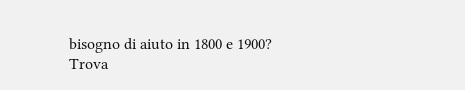bisogno di aiuto in 1800 e 1900?
Trova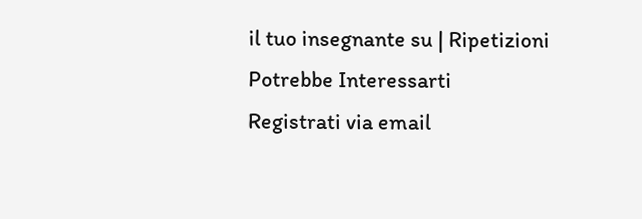il tuo insegnante su | Ripetizioni
Potrebbe Interessarti
Registrati via email